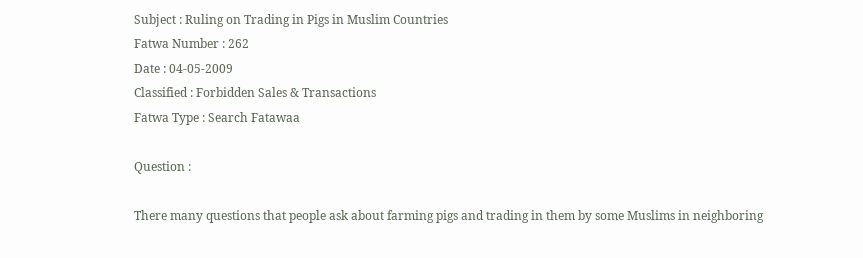Subject : Ruling on Trading in Pigs in Muslim Countries
Fatwa Number : 262
Date : 04-05-2009
Classified : Forbidden Sales & Transactions
Fatwa Type : Search Fatawaa

Question :

There many questions that people ask about farming pigs and trading in them by some Muslims in neighboring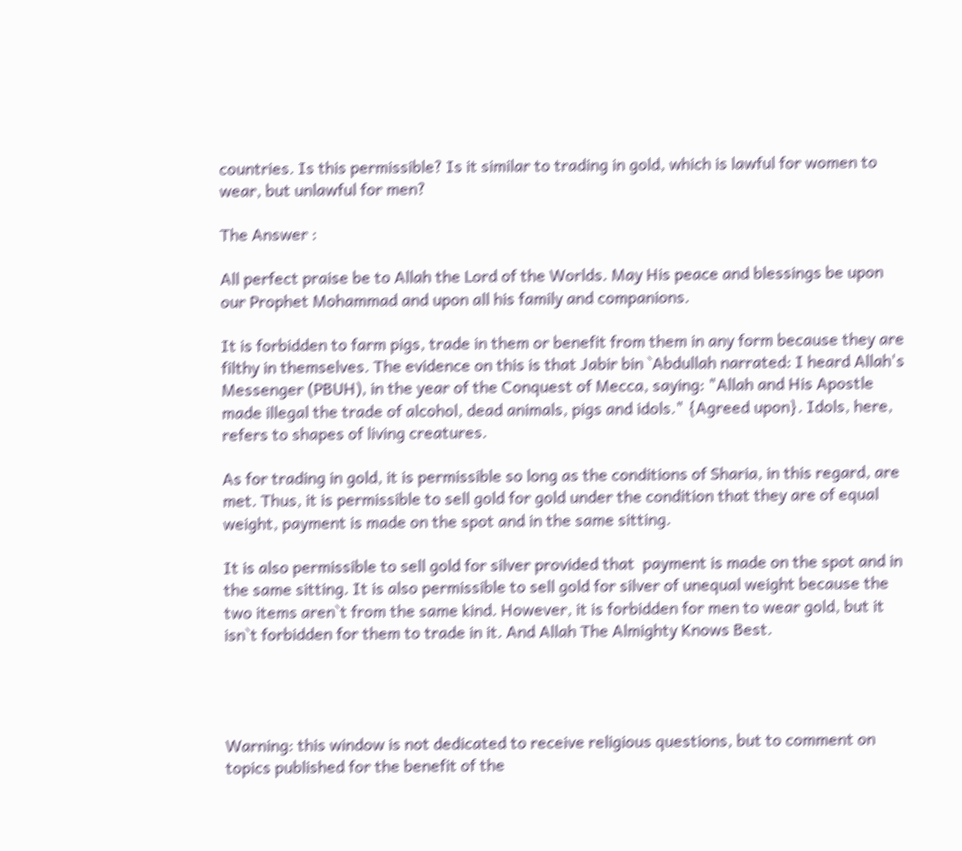countries. Is this permissible? Is it similar to trading in gold, which is lawful for women to wear, but unlawful for men?

The Answer :

All perfect praise be to Allah the Lord of the Worlds. May His peace and blessings be upon our Prophet Mohammad and upon all his family and companions.

It is forbidden to farm pigs, trade in them or benefit from them in any form because they are filthy in themselves. The evidence on this is that Jabir bin `Abdullah narrated: I heard Allah's Messenger (PBUH), in the year of the Conquest of Mecca, saying: "Allah and His Apostle made illegal the trade of alcohol, dead animals, pigs and idols." {Agreed upon}. Idols, here, refers to shapes of living creatures.

As for trading in gold, it is permissible so long as the conditions of Sharia, in this regard, are met. Thus, it is permissible to sell gold for gold under the condition that they are of equal weight, payment is made on the spot and in the same sitting.

It is also permissible to sell gold for silver provided that  payment is made on the spot and in the same sitting. It is also permissible to sell gold for silver of unequal weight because the two items aren`t from the same kind. However, it is forbidden for men to wear gold, but it isn`t forbidden for them to trade in it. And Allah The Almighty Knows Best.




Warning: this window is not dedicated to receive religious questions, but to comment on topics published for the benefit of the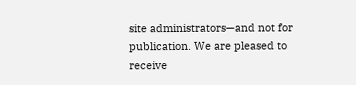site administrators—and not for publication. We are pleased to receive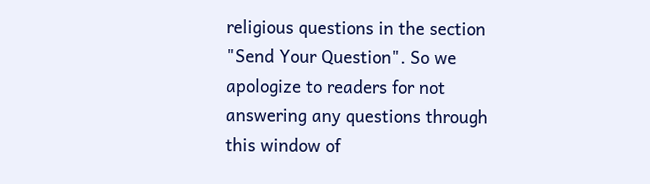religious questions in the section "Send Your Question". So we apologize to readers for not answering any questions through this window of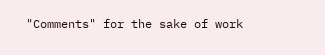"Comments" for the sake of work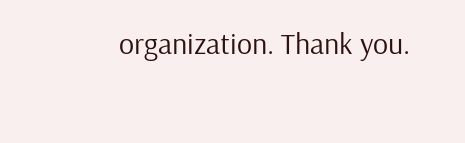organization. Thank you.